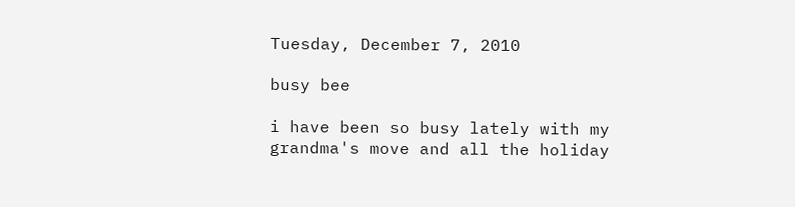Tuesday, December 7, 2010

busy bee

i have been so busy lately with my grandma's move and all the holiday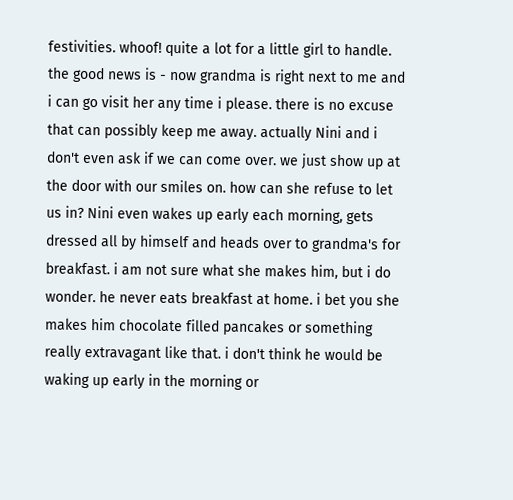festivities. whoof! quite a lot for a little girl to handle. the good news is - now grandma is right next to me and i can go visit her any time i please. there is no excuse that can possibly keep me away. actually Nini and i don't even ask if we can come over. we just show up at the door with our smiles on. how can she refuse to let us in? Nini even wakes up early each morning, gets dressed all by himself and heads over to grandma's for breakfast. i am not sure what she makes him, but i do wonder. he never eats breakfast at home. i bet you she makes him chocolate filled pancakes or something really extravagant like that. i don't think he would be waking up early in the morning or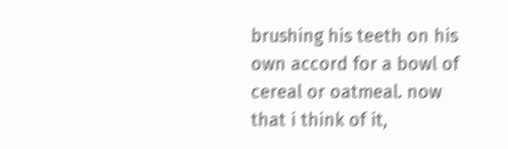brushing his teeth on his own accord for a bowl of cereal or oatmeal. now that i think of it,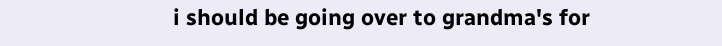i should be going over to grandma's for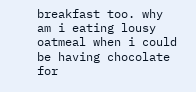breakfast too. why am i eating lousy oatmeal when i could be having chocolate for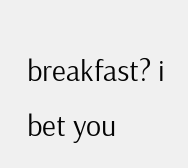breakfast? i bet you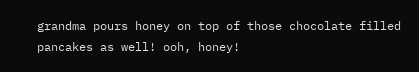grandma pours honey on top of those chocolate filled pancakes as well! ooh, honey!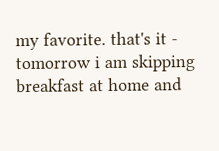my favorite. that's it - tomorrow i am skipping breakfast at home and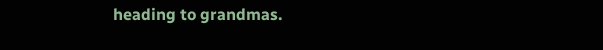heading to grandmas.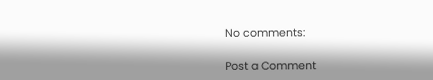No comments:

Post a Comment